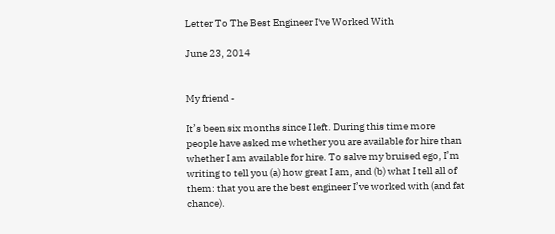Letter To The Best Engineer I've Worked With

June 23, 2014


My friend -

It’s been six months since I left. During this time more people have asked me whether you are available for hire than whether I am available for hire. To salve my bruised ego, I’m writing to tell you (a) how great I am, and (b) what I tell all of them: that you are the best engineer I’ve worked with (and fat chance).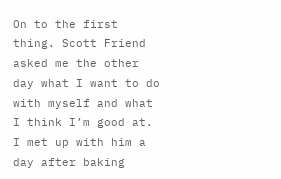On to the first thing. Scott Friend asked me the other day what I want to do with myself and what I think I’m good at. I met up with him a day after baking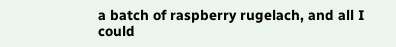a batch of raspberry rugelach, and all I could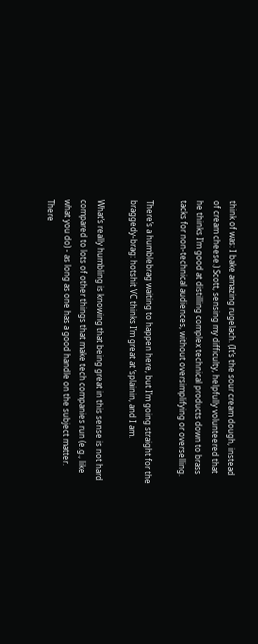think of was: I bake amazing rugelach. (It’s the sour cream dough, instead of cream cheese.) Scott, sensing my difficulty, helpfully volunteered that he thinks I’m good at distilling complex technical products down to brass tacks for non-technical audiences, without oversimplifying or overselling.

There’s a humblebrag waiting to happen here, but I’m going straight for the braggedy-brag: hotshit VC thinks I’m great at ‘splainin, and I am.

What’s really humbling is knowing that being great in this sense is not hard compared to lots of other things that make tech companies run (e.g., like what you do) - as long as one has a good handle on the subject matter. There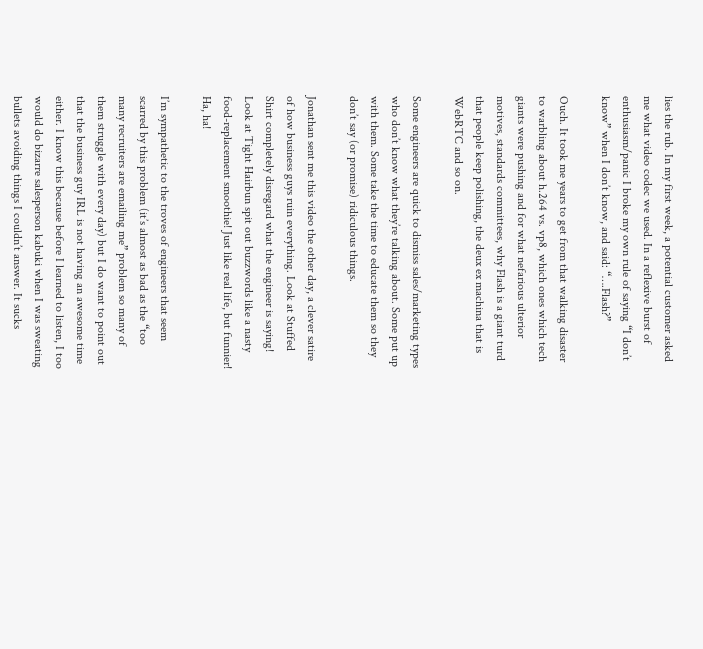lies the rub. In my first week, a potential customer asked me what video codec we used. In a reflexive burst of enthusiasm/panic I broke my own rule of saying “I don’t know” when I don’t know, and said: “….Flash?”

Ouch. It took me years to get from that walking disaster to warbling about h.264 vs. vp8, which ones which tech giants were pushing and for what nefarious ulterior motives, standards committees, why Flash is a giant turd that people keep polishing, the deux ex machina that is WebRTC and so on.

Some engineers are quick to dismiss sales/marketing types who don’t know what they’re talking about. Some put up with them. Some take the time to educate them so they don’t say (or promise) ridiculous things.

Jonathan sent me this video the other day, a clever satire of how business guys ruin everything. Look at Stuffed Shirt completely disregard what the engineer is saying! Look at Tight Hairbun spit out buzzwords like a nasty food-replacement smoothie! Just like real life, but funnier! Ha, ha!

I’m sympathetic to the troves of engineers that seem scarred by this problem (it’s almost as bad as the “too many recruiters are emailing me” problem so many of them struggle with every day) but I do want to point out that the business guy IRL is not having an awesome time either. I know this because before I learned to listen, I too would do bizarre salesperson kabuki when I was sweating bullets avoiding things I couldn’t answer. It sucks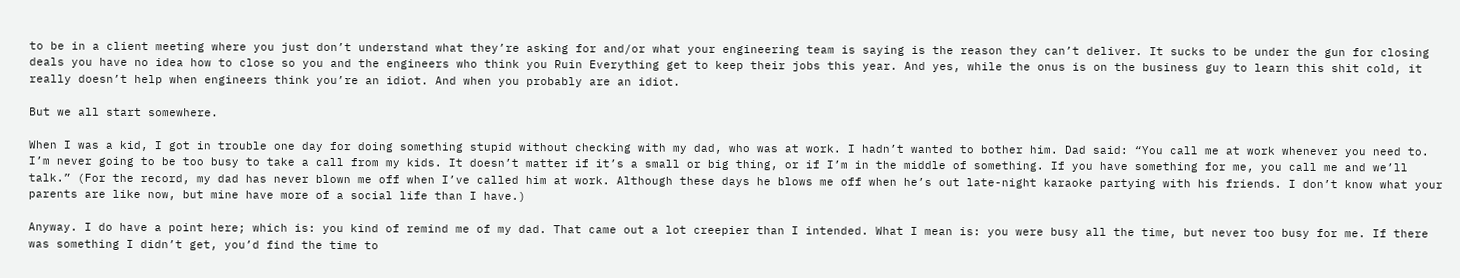to be in a client meeting where you just don’t understand what they’re asking for and/or what your engineering team is saying is the reason they can’t deliver. It sucks to be under the gun for closing deals you have no idea how to close so you and the engineers who think you Ruin Everything get to keep their jobs this year. And yes, while the onus is on the business guy to learn this shit cold, it really doesn’t help when engineers think you’re an idiot. And when you probably are an idiot.

But we all start somewhere.

When I was a kid, I got in trouble one day for doing something stupid without checking with my dad, who was at work. I hadn’t wanted to bother him. Dad said: “You call me at work whenever you need to. I’m never going to be too busy to take a call from my kids. It doesn’t matter if it’s a small or big thing, or if I’m in the middle of something. If you have something for me, you call me and we’ll talk.” (For the record, my dad has never blown me off when I’ve called him at work. Although these days he blows me off when he’s out late-night karaoke partying with his friends. I don’t know what your parents are like now, but mine have more of a social life than I have.)

Anyway. I do have a point here; which is: you kind of remind me of my dad. That came out a lot creepier than I intended. What I mean is: you were busy all the time, but never too busy for me. If there was something I didn’t get, you’d find the time to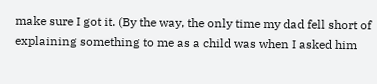make sure I got it. (By the way, the only time my dad fell short of explaining something to me as a child was when I asked him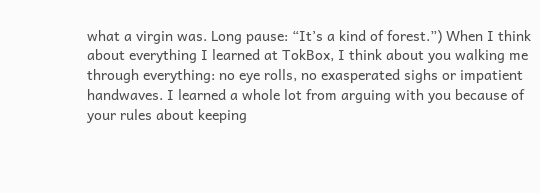what a virgin was. Long pause: “It’s a kind of forest.”) When I think about everything I learned at TokBox, I think about you walking me through everything: no eye rolls, no exasperated sighs or impatient handwaves. I learned a whole lot from arguing with you because of your rules about keeping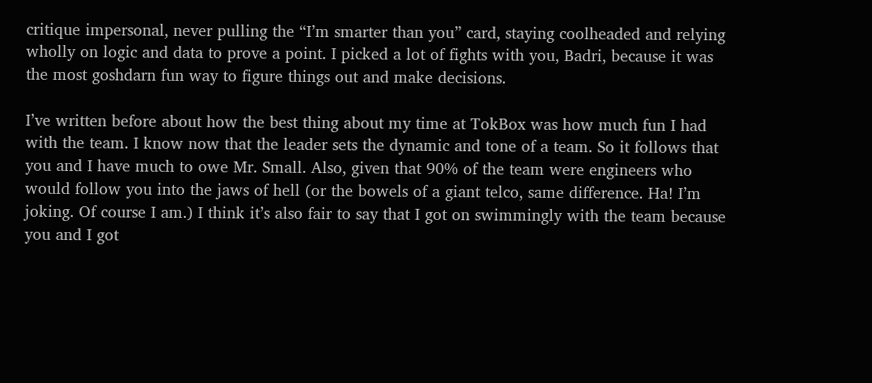critique impersonal, never pulling the “I’m smarter than you” card, staying coolheaded and relying wholly on logic and data to prove a point. I picked a lot of fights with you, Badri, because it was the most goshdarn fun way to figure things out and make decisions.

I’ve written before about how the best thing about my time at TokBox was how much fun I had with the team. I know now that the leader sets the dynamic and tone of a team. So it follows that you and I have much to owe Mr. Small. Also, given that 90% of the team were engineers who would follow you into the jaws of hell (or the bowels of a giant telco, same difference. Ha! I’m joking. Of course I am.) I think it’s also fair to say that I got on swimmingly with the team because you and I got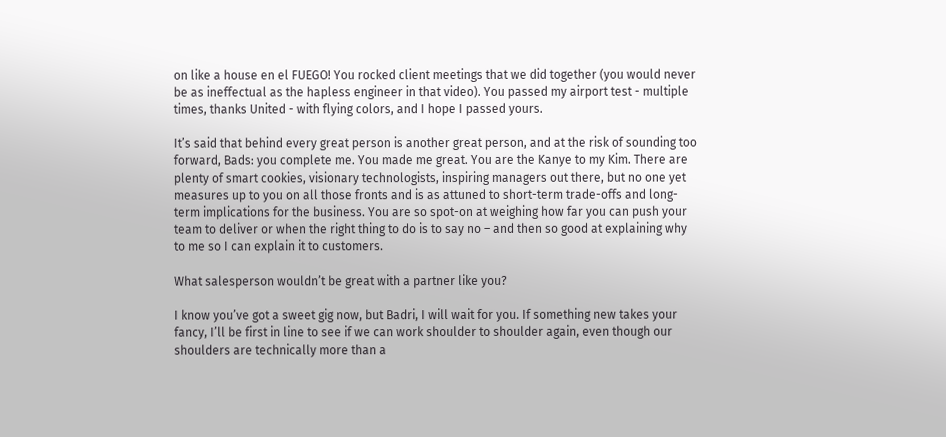on like a house en el FUEGO! You rocked client meetings that we did together (you would never be as ineffectual as the hapless engineer in that video). You passed my airport test - multiple times, thanks United - with flying colors, and I hope I passed yours.

It’s said that behind every great person is another great person, and at the risk of sounding too forward, Bads: you complete me. You made me great. You are the Kanye to my Kim. There are plenty of smart cookies, visionary technologists, inspiring managers out there, but no one yet measures up to you on all those fronts and is as attuned to short-term trade-offs and long-term implications for the business. You are so spot-on at weighing how far you can push your team to deliver or when the right thing to do is to say no – and then so good at explaining why to me so I can explain it to customers.

What salesperson wouldn’t be great with a partner like you?

I know you’ve got a sweet gig now, but Badri, I will wait for you. If something new takes your fancy, I’ll be first in line to see if we can work shoulder to shoulder again, even though our shoulders are technically more than a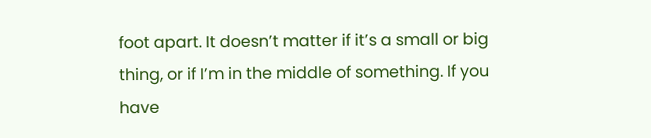foot apart. It doesn’t matter if it’s a small or big thing, or if I’m in the middle of something. If you have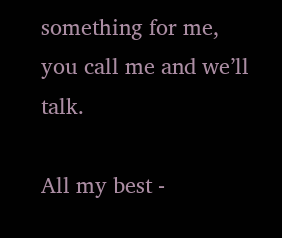something for me, you call me and we’ll talk.

All my best -